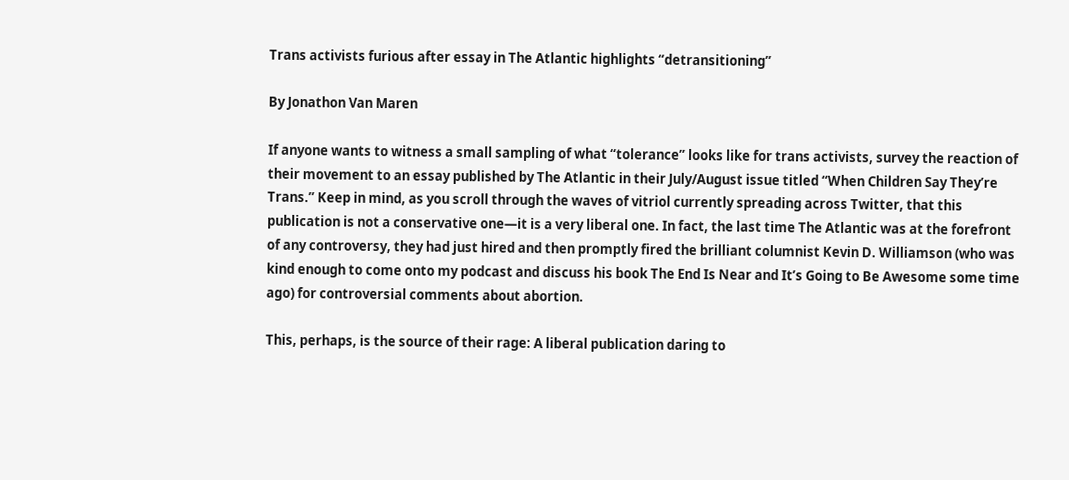Trans activists furious after essay in The Atlantic highlights “detransitioning”

By Jonathon Van Maren

If anyone wants to witness a small sampling of what “tolerance” looks like for trans activists, survey the reaction of their movement to an essay published by The Atlantic in their July/August issue titled “When Children Say They’re Trans.” Keep in mind, as you scroll through the waves of vitriol currently spreading across Twitter, that this publication is not a conservative one—it is a very liberal one. In fact, the last time The Atlantic was at the forefront of any controversy, they had just hired and then promptly fired the brilliant columnist Kevin D. Williamson (who was kind enough to come onto my podcast and discuss his book The End Is Near and It’s Going to Be Awesome some time ago) for controversial comments about abortion.

This, perhaps, is the source of their rage: A liberal publication daring to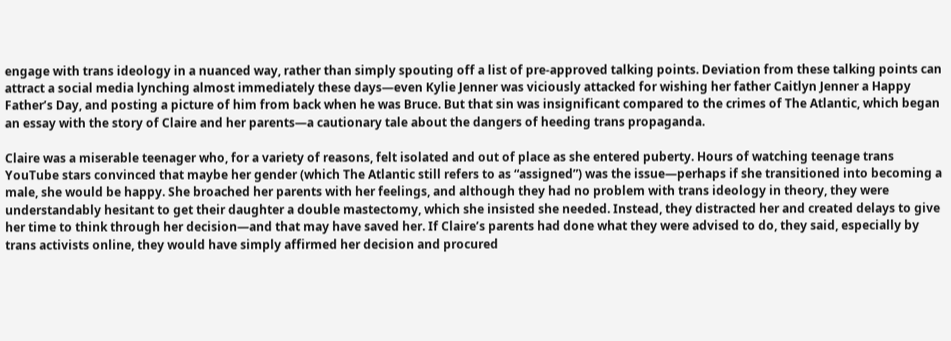engage with trans ideology in a nuanced way, rather than simply spouting off a list of pre-approved talking points. Deviation from these talking points can attract a social media lynching almost immediately these days—even Kylie Jenner was viciously attacked for wishing her father Caitlyn Jenner a Happy Father’s Day, and posting a picture of him from back when he was Bruce. But that sin was insignificant compared to the crimes of The Atlantic, which began an essay with the story of Claire and her parents—a cautionary tale about the dangers of heeding trans propaganda.

Claire was a miserable teenager who, for a variety of reasons, felt isolated and out of place as she entered puberty. Hours of watching teenage trans YouTube stars convinced that maybe her gender (which The Atlantic still refers to as “assigned”) was the issue—perhaps if she transitioned into becoming a male, she would be happy. She broached her parents with her feelings, and although they had no problem with trans ideology in theory, they were understandably hesitant to get their daughter a double mastectomy, which she insisted she needed. Instead, they distracted her and created delays to give her time to think through her decision—and that may have saved her. If Claire’s parents had done what they were advised to do, they said, especially by trans activists online, they would have simply affirmed her decision and procured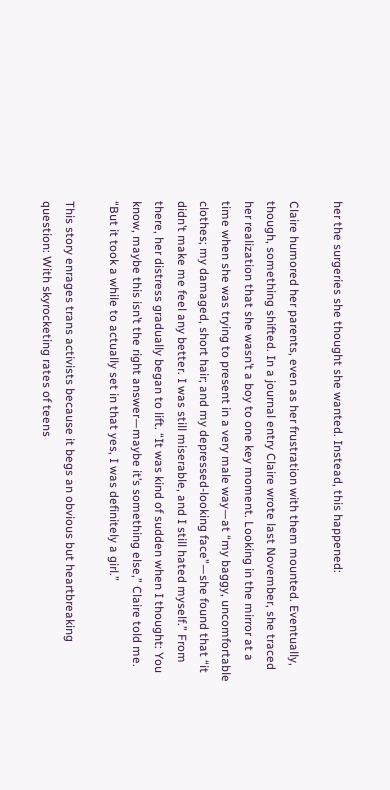her the surgeries she thought she wanted. Instead, this happened:

Claire humored her parents, even as her frustration with them mounted. Eventually, though, something shifted. In a journal entry Claire wrote last November, she traced her realization that she wasn’t a boy to one key moment. Looking in the mirror at a time when she was trying to present in a very male way—at “my baggy, uncomfortable clothes; my damaged, short hair; and my depressed-looking face”—she found that “it didn’t make me feel any better. I was still miserable, and I still hated myself.” From there, her distress gradually began to lift. “It was kind of sudden when I thought: You know, maybe this isn’t the right answer—maybe it’s something else,” Claire told me. “But it took a while to actually set in that yes, I was definitely a girl.”

This story enrages trans activists because it begs an obvious but heartbreaking question: With skyrocketing rates of teens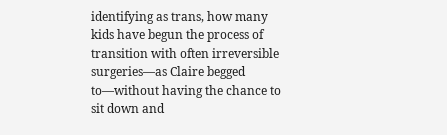identifying as trans, how many kids have begun the process of transition with often irreversible surgeries—as Claire begged to—without having the chance to sit down and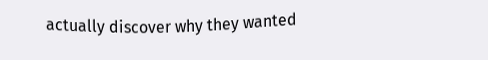actually discover why they wanted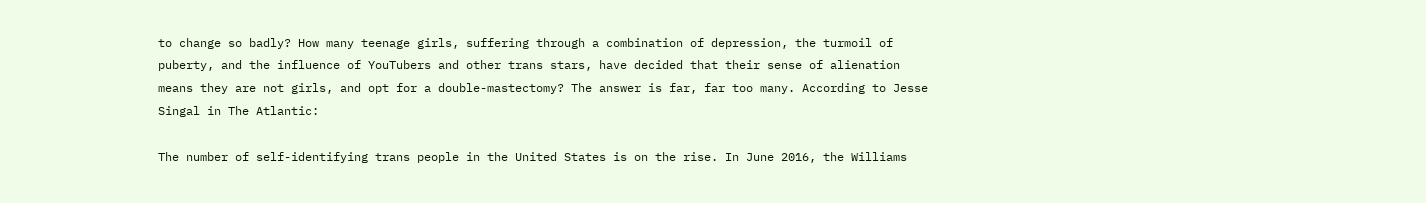to change so badly? How many teenage girls, suffering through a combination of depression, the turmoil of puberty, and the influence of YouTubers and other trans stars, have decided that their sense of alienation means they are not girls, and opt for a double-mastectomy? The answer is far, far too many. According to Jesse Singal in The Atlantic:

The number of self-identifying trans people in the United States is on the rise. In June 2016, the Williams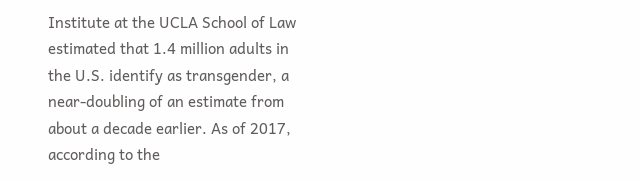Institute at the UCLA School of Law estimated that 1.4 million adults in the U.S. identify as transgender, a near-doubling of an estimate from about a decade earlier. As of 2017, according to the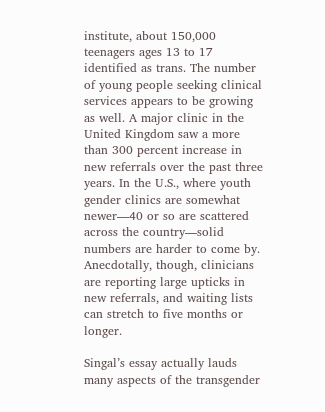institute, about 150,000 teenagers ages 13 to 17 identified as trans. The number of young people seeking clinical services appears to be growing as well. A major clinic in the United Kingdom saw a more than 300 percent increase in new referrals over the past three years. In the U.S., where youth gender clinics are somewhat newer—40 or so are scattered across the country—solid numbers are harder to come by. Anecdotally, though, clinicians are reporting large upticks in new referrals, and waiting lists can stretch to five months or longer.

Singal’s essay actually lauds many aspects of the transgender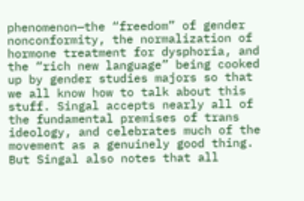phenomenon—the “freedom” of gender nonconformity, the normalization of hormone treatment for dysphoria, and the “rich new language” being cooked up by gender studies majors so that we all know how to talk about this stuff. Singal accepts nearly all of the fundamental premises of trans ideology, and celebrates much of the movement as a genuinely good thing. But Singal also notes that all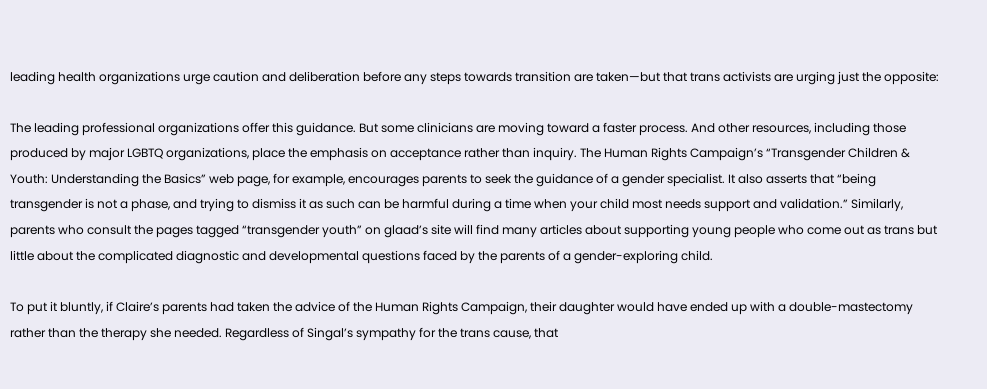leading health organizations urge caution and deliberation before any steps towards transition are taken—but that trans activists are urging just the opposite:

The leading professional organizations offer this guidance. But some clinicians are moving toward a faster process. And other resources, including those produced by major LGBTQ organizations, place the emphasis on acceptance rather than inquiry. The Human Rights Campaign’s “Transgender Children & Youth: Understanding the Basics” web page, for example, encourages parents to seek the guidance of a gender specialist. It also asserts that “being transgender is not a phase, and trying to dismiss it as such can be harmful during a time when your child most needs support and validation.” Similarly, parents who consult the pages tagged “transgender youth” on glaad’s site will find many articles about supporting young people who come out as trans but little about the complicated diagnostic and developmental questions faced by the parents of a gender-exploring child.

To put it bluntly, if Claire’s parents had taken the advice of the Human Rights Campaign, their daughter would have ended up with a double-mastectomy rather than the therapy she needed. Regardless of Singal’s sympathy for the trans cause, that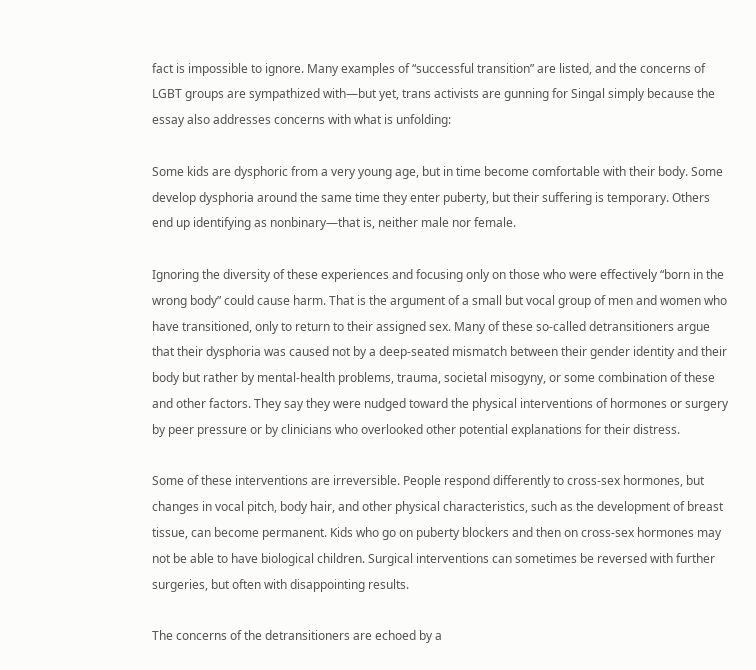fact is impossible to ignore. Many examples of “successful transition” are listed, and the concerns of LGBT groups are sympathized with—but yet, trans activists are gunning for Singal simply because the essay also addresses concerns with what is unfolding:

Some kids are dysphoric from a very young age, but in time become comfortable with their body. Some develop dysphoria around the same time they enter puberty, but their suffering is temporary. Others end up identifying as nonbinary—that is, neither male nor female.

Ignoring the diversity of these experiences and focusing only on those who were effectively “born in the wrong body” could cause harm. That is the argument of a small but vocal group of men and women who have transitioned, only to return to their assigned sex. Many of these so-called detransitioners argue that their dysphoria was caused not by a deep-seated mismatch between their gender identity and their body but rather by mental-health problems, trauma, societal misogyny, or some combination of these and other factors. They say they were nudged toward the physical interventions of hormones or surgery by peer pressure or by clinicians who overlooked other potential explanations for their distress.

Some of these interventions are irreversible. People respond differently to cross-sex hormones, but changes in vocal pitch, body hair, and other physical characteristics, such as the development of breast tissue, can become permanent. Kids who go on puberty blockers and then on cross-sex hormones may not be able to have biological children. Surgical interventions can sometimes be reversed with further surgeries, but often with disappointing results.

The concerns of the detransitioners are echoed by a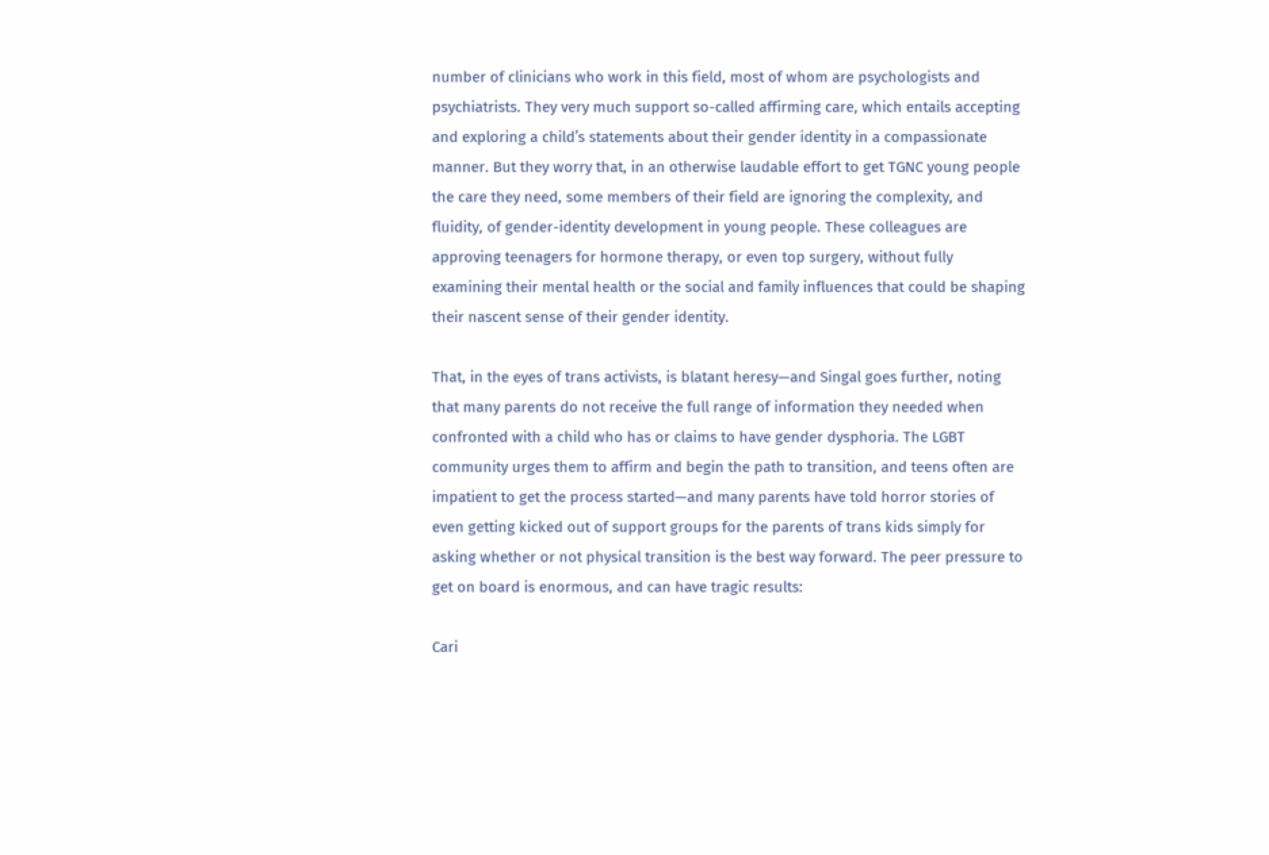number of clinicians who work in this field, most of whom are psychologists and psychiatrists. They very much support so-called affirming care, which entails accepting and exploring a child’s statements about their gender identity in a compassionate manner. But they worry that, in an otherwise laudable effort to get TGNC young people the care they need, some members of their field are ignoring the complexity, and fluidity, of gender-identity development in young people. These colleagues are approving teenagers for hormone therapy, or even top surgery, without fully examining their mental health or the social and family influences that could be shaping their nascent sense of their gender identity.

That, in the eyes of trans activists, is blatant heresy—and Singal goes further, noting that many parents do not receive the full range of information they needed when confronted with a child who has or claims to have gender dysphoria. The LGBT community urges them to affirm and begin the path to transition, and teens often are impatient to get the process started—and many parents have told horror stories of even getting kicked out of support groups for the parents of trans kids simply for asking whether or not physical transition is the best way forward. The peer pressure to get on board is enormous, and can have tragic results:

Cari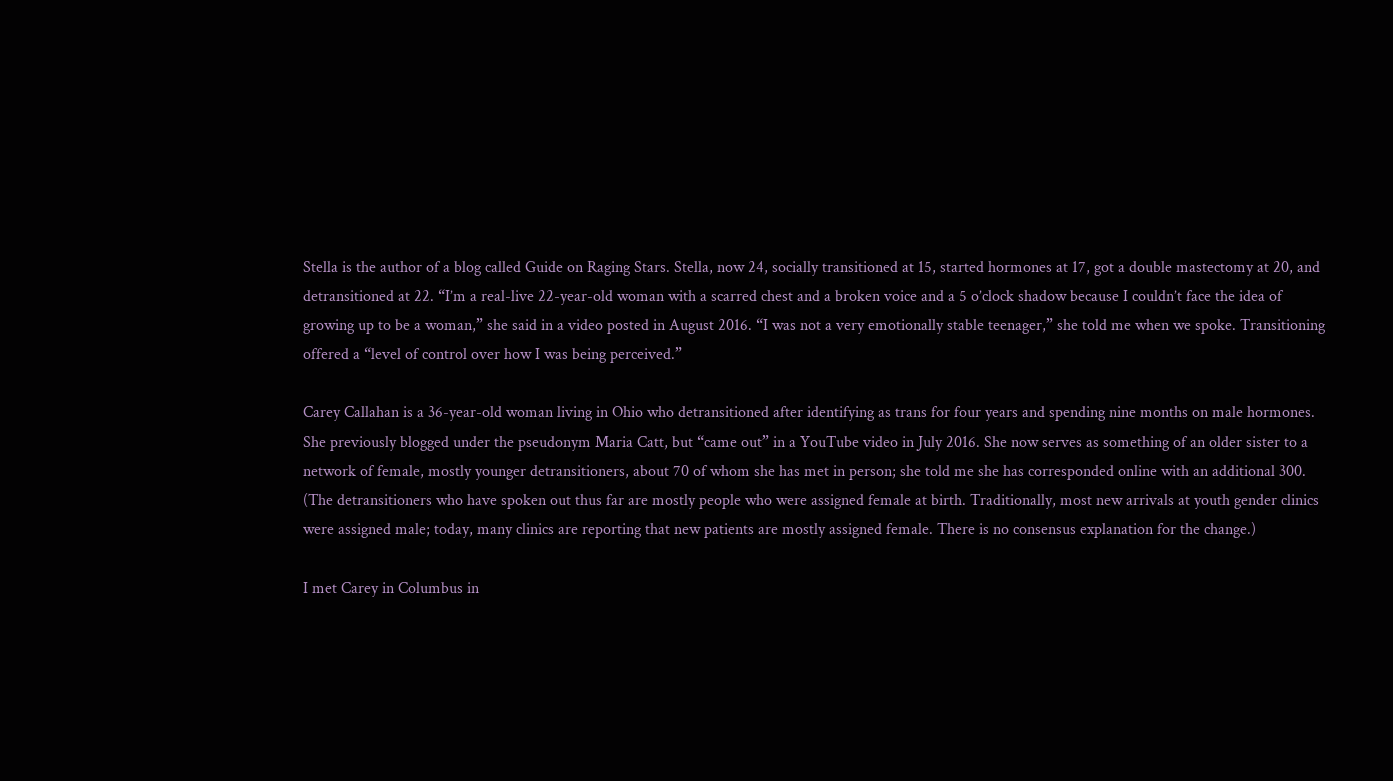Stella is the author of a blog called Guide on Raging Stars. Stella, now 24, socially transitioned at 15, started hormones at 17, got a double mastectomy at 20, and detransitioned at 22. “I’m a real-live 22-year-old woman with a scarred chest and a broken voice and a 5 o’clock shadow because I couldn’t face the idea of growing up to be a woman,” she said in a video posted in August 2016. “I was not a very emotionally stable teenager,” she told me when we spoke. Transitioning offered a “level of control over how I was being perceived.”

Carey Callahan is a 36-year-old woman living in Ohio who detransitioned after identifying as trans for four years and spending nine months on male hormones. She previously blogged under the pseudonym Maria Catt, but “came out” in a YouTube video in July 2016. She now serves as something of an older sister to a network of female, mostly younger detransitioners, about 70 of whom she has met in person; she told me she has corresponded online with an additional 300. (The detransitioners who have spoken out thus far are mostly people who were assigned female at birth. Traditionally, most new arrivals at youth gender clinics were assigned male; today, many clinics are reporting that new patients are mostly assigned female. There is no consensus explanation for the change.)

I met Carey in Columbus in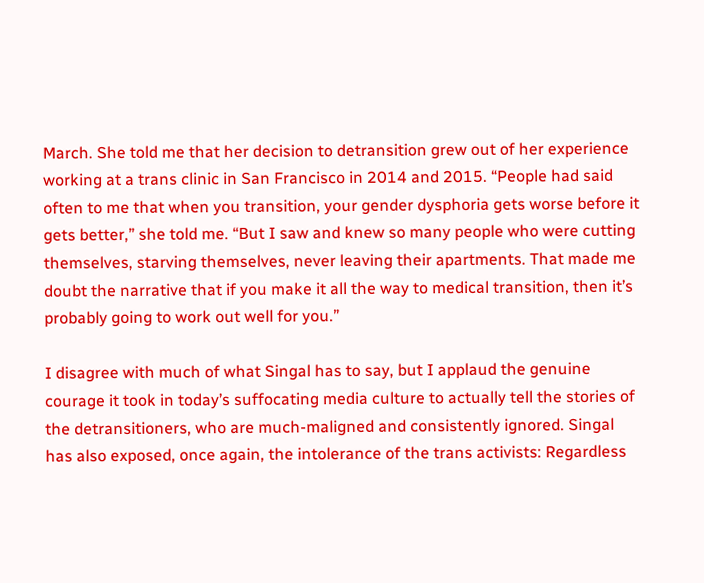March. She told me that her decision to detransition grew out of her experience working at a trans clinic in San Francisco in 2014 and 2015. “People had said often to me that when you transition, your gender dysphoria gets worse before it gets better,” she told me. “But I saw and knew so many people who were cutting themselves, starving themselves, never leaving their apartments. That made me doubt the narrative that if you make it all the way to medical transition, then it’s probably going to work out well for you.”

I disagree with much of what Singal has to say, but I applaud the genuine courage it took in today’s suffocating media culture to actually tell the stories of the detransitioners, who are much-maligned and consistently ignored. Singal has also exposed, once again, the intolerance of the trans activists: Regardless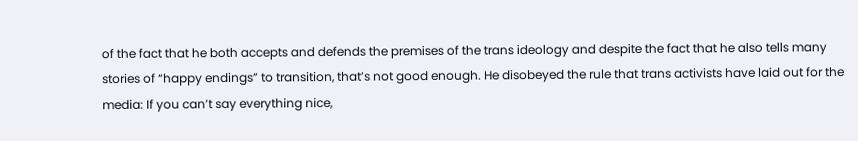of the fact that he both accepts and defends the premises of the trans ideology and despite the fact that he also tells many stories of “happy endings” to transition, that’s not good enough. He disobeyed the rule that trans activists have laid out for the media: If you can’t say everything nice,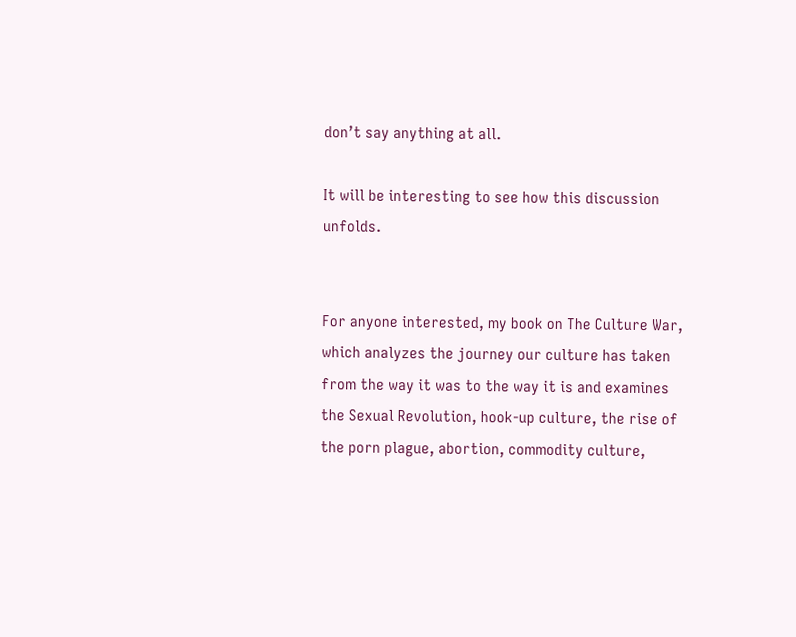don’t say anything at all.

It will be interesting to see how this discussion unfolds.


For anyone interested, my book on The Culture War, which analyzes the journey our culture has taken from the way it was to the way it is and examines the Sexual Revolution, hook-up culture, the rise of the porn plague, abortion, commodity culture,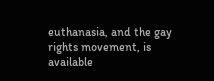euthanasia, and the gay rights movement, is available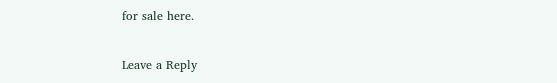for sale here.

Leave a Reply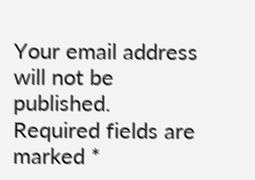Your email address will not be published. Required fields are marked *